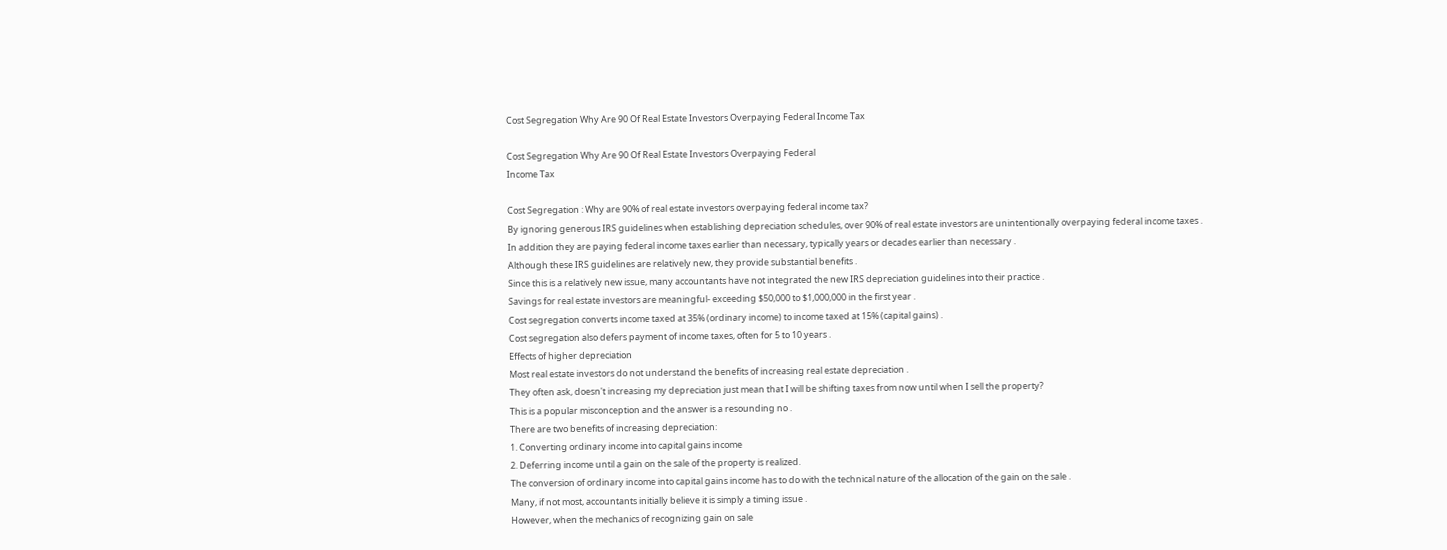Cost Segregation Why Are 90 Of Real Estate Investors Overpaying Federal Income Tax

Cost Segregation Why Are 90 Of Real Estate Investors Overpaying Federal
Income Tax

Cost Segregation : Why are 90% of real estate investors overpaying federal income tax?
By ignoring generous IRS guidelines when establishing depreciation schedules, over 90% of real estate investors are unintentionally overpaying federal income taxes .
In addition they are paying federal income taxes earlier than necessary, typically years or decades earlier than necessary .
Although these IRS guidelines are relatively new, they provide substantial benefits .
Since this is a relatively new issue, many accountants have not integrated the new IRS depreciation guidelines into their practice .
Savings for real estate investors are meaningful- exceeding $50,000 to $1,000,000 in the first year .
Cost segregation converts income taxed at 35% (ordinary income) to income taxed at 15% (capital gains) .
Cost segregation also defers payment of income taxes, often for 5 to 10 years .
Effects of higher depreciation
Most real estate investors do not understand the benefits of increasing real estate depreciation .
They often ask, doesn't increasing my depreciation just mean that I will be shifting taxes from now until when I sell the property?
This is a popular misconception and the answer is a resounding no .
There are two benefits of increasing depreciation:
1. Converting ordinary income into capital gains income
2. Deferring income until a gain on the sale of the property is realized.
The conversion of ordinary income into capital gains income has to do with the technical nature of the allocation of the gain on the sale .
Many, if not most, accountants initially believe it is simply a timing issue .
However, when the mechanics of recognizing gain on sale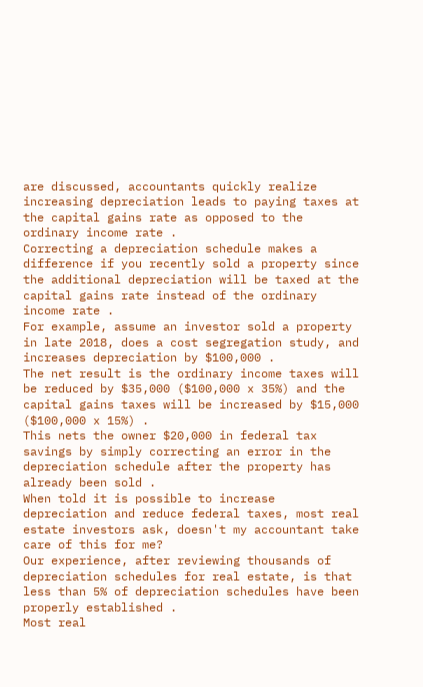are discussed, accountants quickly realize increasing depreciation leads to paying taxes at the capital gains rate as opposed to the ordinary income rate .
Correcting a depreciation schedule makes a difference if you recently sold a property since the additional depreciation will be taxed at the capital gains rate instead of the ordinary income rate .
For example, assume an investor sold a property in late 2018, does a cost segregation study, and increases depreciation by $100,000 .
The net result is the ordinary income taxes will be reduced by $35,000 ($100,000 x 35%) and the capital gains taxes will be increased by $15,000 ($100,000 x 15%) .
This nets the owner $20,000 in federal tax savings by simply correcting an error in the depreciation schedule after the property has already been sold .
When told it is possible to increase depreciation and reduce federal taxes, most real estate investors ask, doesn't my accountant take care of this for me?
Our experience, after reviewing thousands of depreciation schedules for real estate, is that less than 5% of depreciation schedules have been properly established .
Most real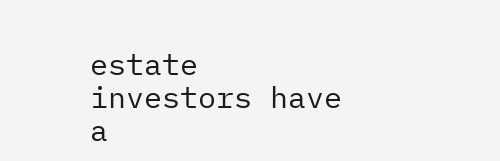estate investors have a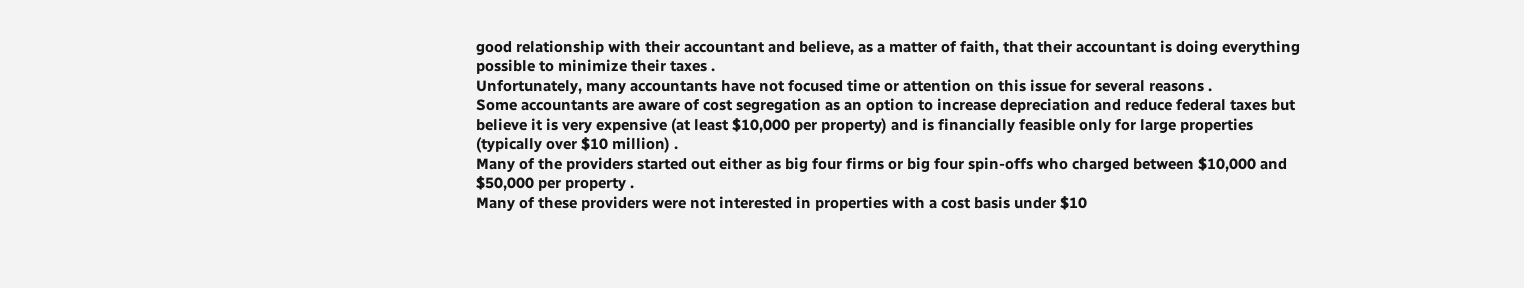good relationship with their accountant and believe, as a matter of faith, that their accountant is doing everything possible to minimize their taxes .
Unfortunately, many accountants have not focused time or attention on this issue for several reasons .
Some accountants are aware of cost segregation as an option to increase depreciation and reduce federal taxes but believe it is very expensive (at least $10,000 per property) and is financially feasible only for large properties (typically over $10 million) .
Many of the providers started out either as big four firms or big four spin-offs who charged between $10,000 and $50,000 per property .
Many of these providers were not interested in properties with a cost basis under $10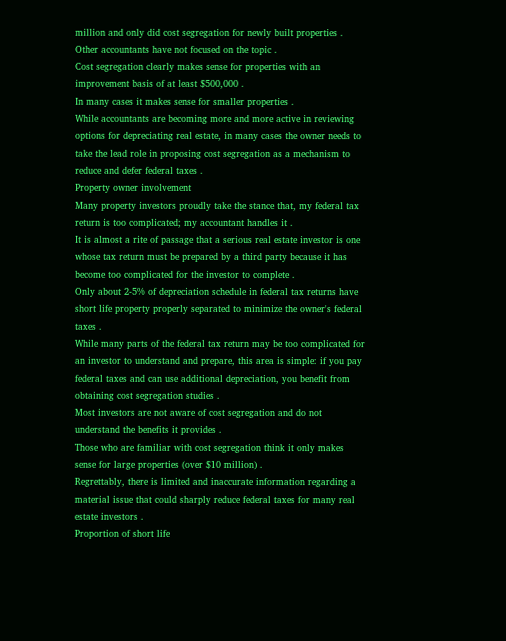million and only did cost segregation for newly built properties .
Other accountants have not focused on the topic .
Cost segregation clearly makes sense for properties with an improvement basis of at least $500,000 .
In many cases it makes sense for smaller properties .
While accountants are becoming more and more active in reviewing options for depreciating real estate, in many cases the owner needs to take the lead role in proposing cost segregation as a mechanism to reduce and defer federal taxes .
Property owner involvement
Many property investors proudly take the stance that, my federal tax return is too complicated; my accountant handles it .
It is almost a rite of passage that a serious real estate investor is one whose tax return must be prepared by a third party because it has become too complicated for the investor to complete .
Only about 2-5% of depreciation schedule in federal tax returns have short life property properly separated to minimize the owner's federal taxes .
While many parts of the federal tax return may be too complicated for an investor to understand and prepare, this area is simple: if you pay federal taxes and can use additional depreciation, you benefit from obtaining cost segregation studies .
Most investors are not aware of cost segregation and do not understand the benefits it provides .
Those who are familiar with cost segregation think it only makes sense for large properties (over $10 million) .
Regrettably, there is limited and inaccurate information regarding a material issue that could sharply reduce federal taxes for many real estate investors .
Proportion of short life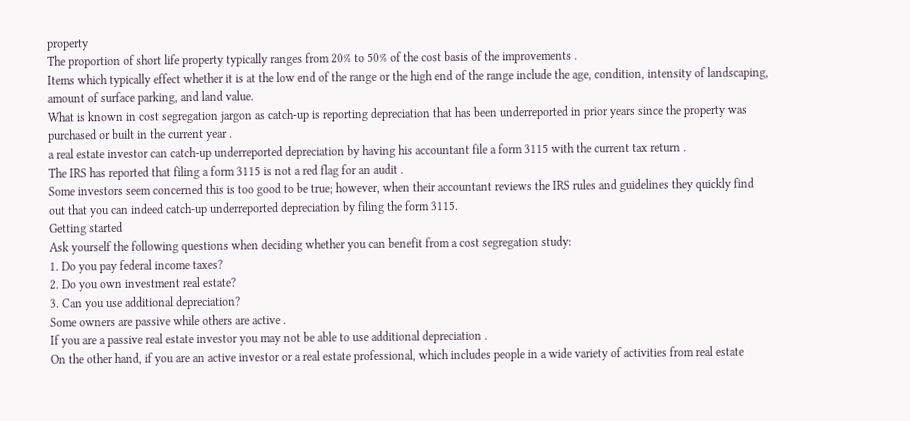property
The proportion of short life property typically ranges from 20% to 50% of the cost basis of the improvements .
Items which typically effect whether it is at the low end of the range or the high end of the range include the age, condition, intensity of landscaping, amount of surface parking, and land value.
What is known in cost segregation jargon as catch-up is reporting depreciation that has been underreported in prior years since the property was purchased or built in the current year .
a real estate investor can catch-up underreported depreciation by having his accountant file a form 3115 with the current tax return .
The IRS has reported that filing a form 3115 is not a red flag for an audit .
Some investors seem concerned this is too good to be true; however, when their accountant reviews the IRS rules and guidelines they quickly find out that you can indeed catch-up underreported depreciation by filing the form 3115.
Getting started
Ask yourself the following questions when deciding whether you can benefit from a cost segregation study:
1. Do you pay federal income taxes?
2. Do you own investment real estate?
3. Can you use additional depreciation?
Some owners are passive while others are active .
If you are a passive real estate investor you may not be able to use additional depreciation .
On the other hand, if you are an active investor or a real estate professional, which includes people in a wide variety of activities from real estate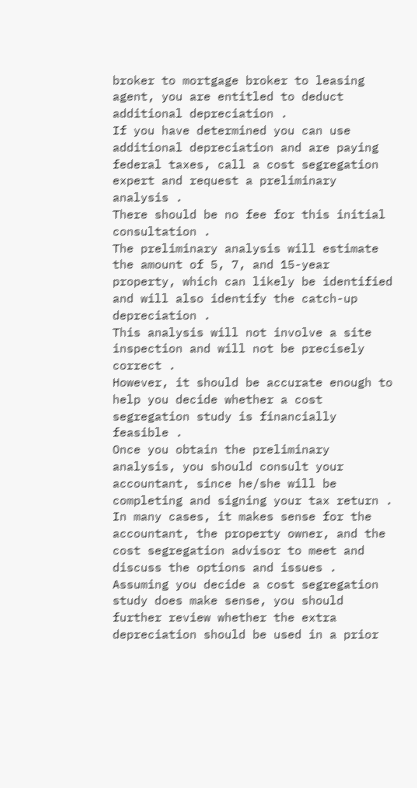broker to mortgage broker to leasing agent, you are entitled to deduct additional depreciation .
If you have determined you can use additional depreciation and are paying federal taxes, call a cost segregation expert and request a preliminary analysis .
There should be no fee for this initial consultation .
The preliminary analysis will estimate the amount of 5, 7, and 15-year property, which can likely be identified and will also identify the catch-up depreciation .
This analysis will not involve a site inspection and will not be precisely correct .
However, it should be accurate enough to help you decide whether a cost segregation study is financially feasible .
Once you obtain the preliminary analysis, you should consult your accountant, since he/she will be completing and signing your tax return .
In many cases, it makes sense for the accountant, the property owner, and the cost segregation advisor to meet and discuss the options and issues .
Assuming you decide a cost segregation study does make sense, you should further review whether the extra depreciation should be used in a prior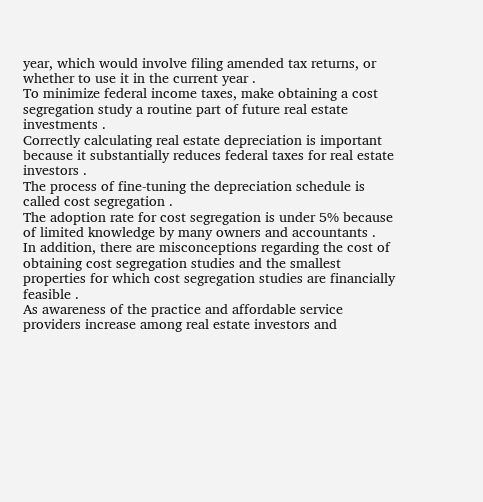year, which would involve filing amended tax returns, or whether to use it in the current year .
To minimize federal income taxes, make obtaining a cost segregation study a routine part of future real estate investments .
Correctly calculating real estate depreciation is important because it substantially reduces federal taxes for real estate investors .
The process of fine-tuning the depreciation schedule is called cost segregation .
The adoption rate for cost segregation is under 5% because of limited knowledge by many owners and accountants .
In addition, there are misconceptions regarding the cost of obtaining cost segregation studies and the smallest properties for which cost segregation studies are financially feasible .
As awareness of the practice and affordable service providers increase among real estate investors and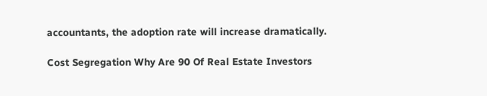accountants, the adoption rate will increase dramatically.

Cost Segregation Why Are 90 Of Real Estate Investors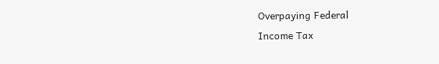Overpaying Federal
Income Tax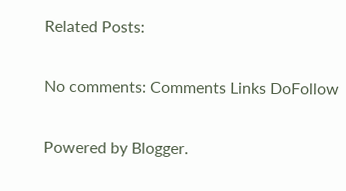Related Posts:

No comments: Comments Links DoFollow

Powered by Blogger.